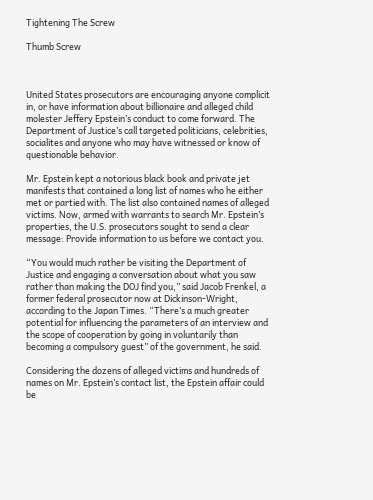Tightening The Screw

Thumb Screw



United States prosecutors are encouraging anyone complicit in, or have information about billionaire and alleged child molester Jeffery Epstein’s conduct to come forward. The Department of Justice’s call targeted politicians, celebrities, socialites and anyone who may have witnessed or know of questionable behavior.

Mr. Epstein kept a notorious black book and private jet manifests that contained a long list of names who he either met or partied with. The list also contained names of alleged victims. Now, armed with warrants to search Mr. Epstein’s properties, the U.S. prosecutors sought to send a clear message: Provide information to us before we contact you.

“You would much rather be visiting the Department of Justice and engaging a conversation about what you saw rather than making the DOJ find you,” said Jacob Frenkel, a former federal prosecutor now at Dickinson-Wright, according to the Japan Times. “There’s a much greater potential for influencing the parameters of an interview and the scope of cooperation by going in voluntarily than becoming a compulsory guest” of the government, he said.

Considering the dozens of alleged victims and hundreds of names on Mr. Epstein’s contact list, the Epstein affair could be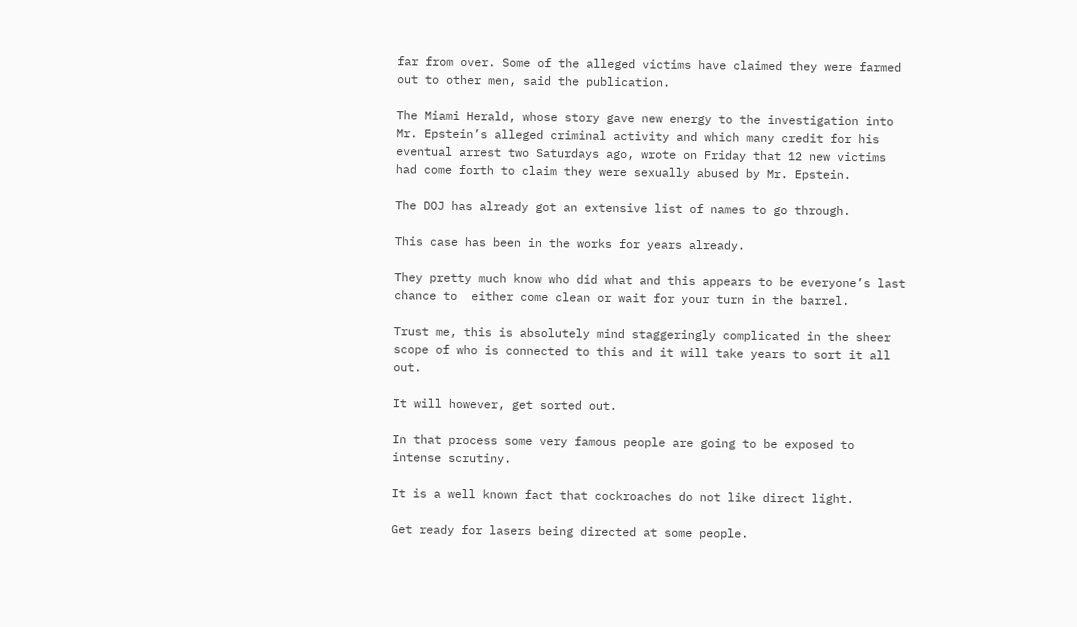far from over. Some of the alleged victims have claimed they were farmed out to other men, said the publication.

The Miami Herald, whose story gave new energy to the investigation into Mr. Epstein’s alleged criminal activity and which many credit for his eventual arrest two Saturdays ago, wrote on Friday that 12 new victims had come forth to claim they were sexually abused by Mr. Epstein.

The DOJ has already got an extensive list of names to go through.

This case has been in the works for years already.

They pretty much know who did what and this appears to be everyone’s last chance to  either come clean or wait for your turn in the barrel.

Trust me, this is absolutely mind staggeringly complicated in the sheer scope of who is connected to this and it will take years to sort it all out.

It will however, get sorted out.

In that process some very famous people are going to be exposed to intense scrutiny.

It is a well known fact that cockroaches do not like direct light.

Get ready for lasers being directed at some people.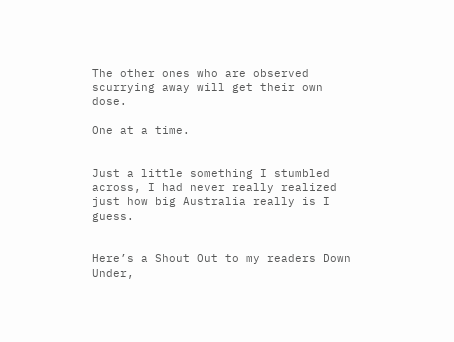The other ones who are observed scurrying away will get their own dose.

One at a time.


Just a little something I stumbled across, I had never really realized just how big Australia really is I guess.


Here’s a Shout Out to my readers Down Under,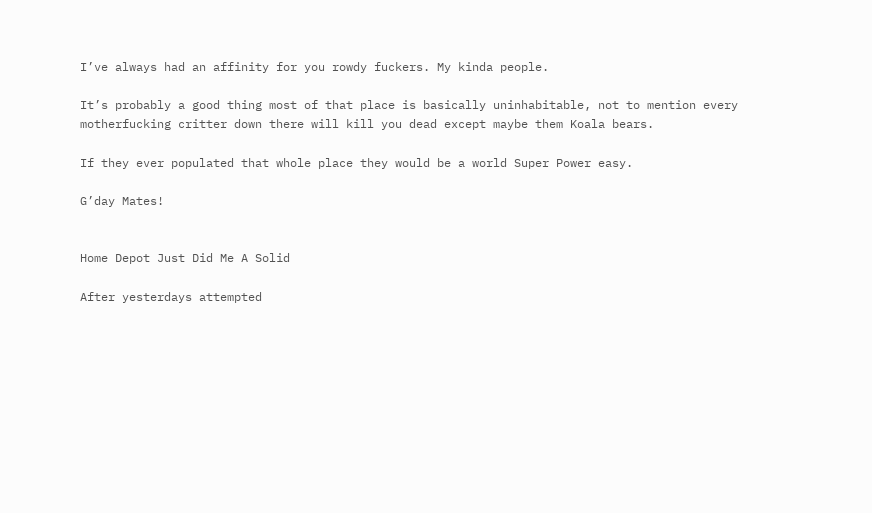I’ve always had an affinity for you rowdy fuckers. My kinda people.

It’s probably a good thing most of that place is basically uninhabitable, not to mention every motherfucking critter down there will kill you dead except maybe them Koala bears.

If they ever populated that whole place they would be a world Super Power easy.

G’day Mates!


Home Depot Just Did Me A Solid

After yesterdays attempted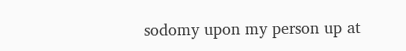sodomy upon my person up at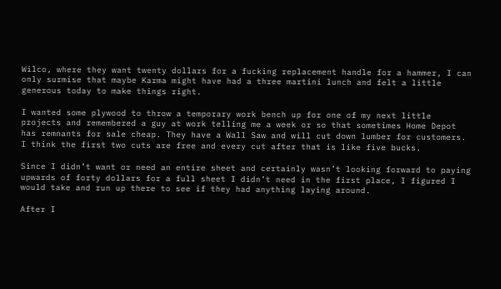Wilco, where they want twenty dollars for a fucking replacement handle for a hammer, I can only surmise that maybe Karma might have had a three martini lunch and felt a little generous today to make things right.

I wanted some plywood to throw a temporary work bench up for one of my next little projects and remembered a guy at work telling me a week or so that sometimes Home Depot has remnants for sale cheap. They have a Wall Saw and will cut down lumber for customers. I think the first two cuts are free and every cut after that is like five bucks.

Since I didn’t want or need an entire sheet and certainly wasn’t looking forward to paying upwards of forty dollars for a full sheet I didn’t need in the first place, I figured I would take and run up there to see if they had anything laying around.

After I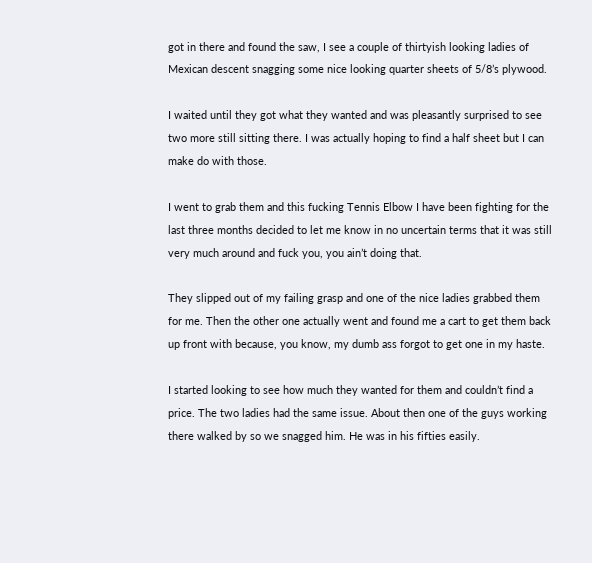got in there and found the saw, I see a couple of thirtyish looking ladies of Mexican descent snagging some nice looking quarter sheets of 5/8’s plywood.

I waited until they got what they wanted and was pleasantly surprised to see two more still sitting there. I was actually hoping to find a half sheet but I can make do with those.

I went to grab them and this fucking Tennis Elbow I have been fighting for the last three months decided to let me know in no uncertain terms that it was still very much around and fuck you, you ain’t doing that.

They slipped out of my failing grasp and one of the nice ladies grabbed them for me. Then the other one actually went and found me a cart to get them back up front with because, you know, my dumb ass forgot to get one in my haste.

I started looking to see how much they wanted for them and couldn’t find a price. The two ladies had the same issue. About then one of the guys working there walked by so we snagged him. He was in his fifties easily.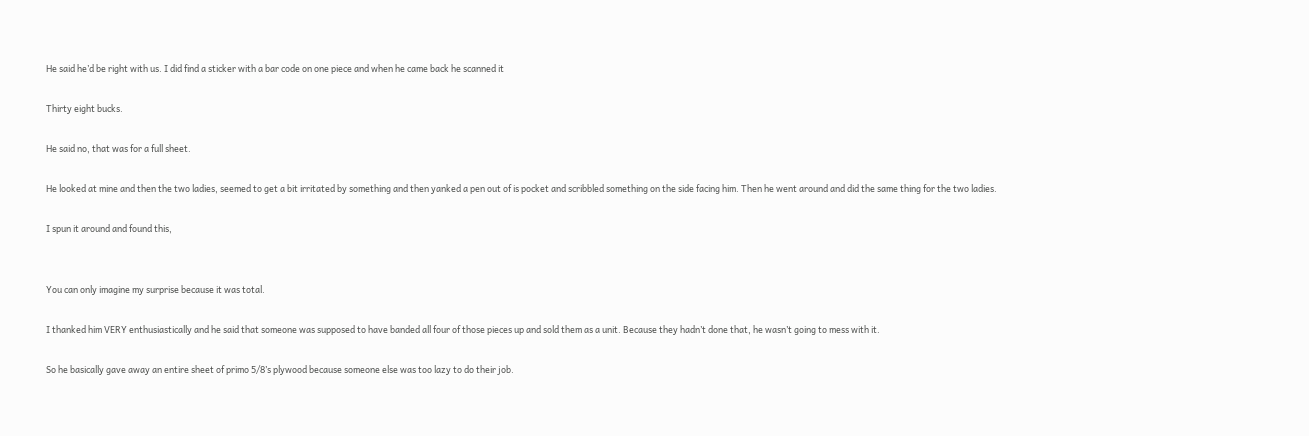He said he’d be right with us. I did find a sticker with a bar code on one piece and when he came back he scanned it

Thirty eight bucks.

He said no, that was for a full sheet.

He looked at mine and then the two ladies, seemed to get a bit irritated by something and then yanked a pen out of is pocket and scribbled something on the side facing him. Then he went around and did the same thing for the two ladies.

I spun it around and found this,


You can only imagine my surprise because it was total.

I thanked him VERY enthusiastically and he said that someone was supposed to have banded all four of those pieces up and sold them as a unit. Because they hadn’t done that, he wasn’t going to mess with it.

So he basically gave away an entire sheet of primo 5/8’s plywood because someone else was too lazy to do their job.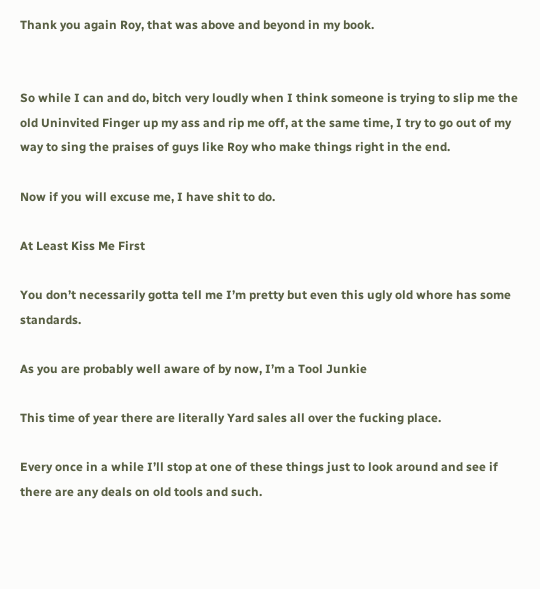Thank you again Roy, that was above and beyond in my book.


So while I can and do, bitch very loudly when I think someone is trying to slip me the old Uninvited Finger up my ass and rip me off, at the same time, I try to go out of my way to sing the praises of guys like Roy who make things right in the end.

Now if you will excuse me, I have shit to do.

At Least Kiss Me First

You don’t necessarily gotta tell me I’m pretty but even this ugly old whore has some standards.

As you are probably well aware of by now, I’m a Tool Junkie

This time of year there are literally Yard sales all over the fucking place.

Every once in a while I’ll stop at one of these things just to look around and see if there are any deals on old tools and such.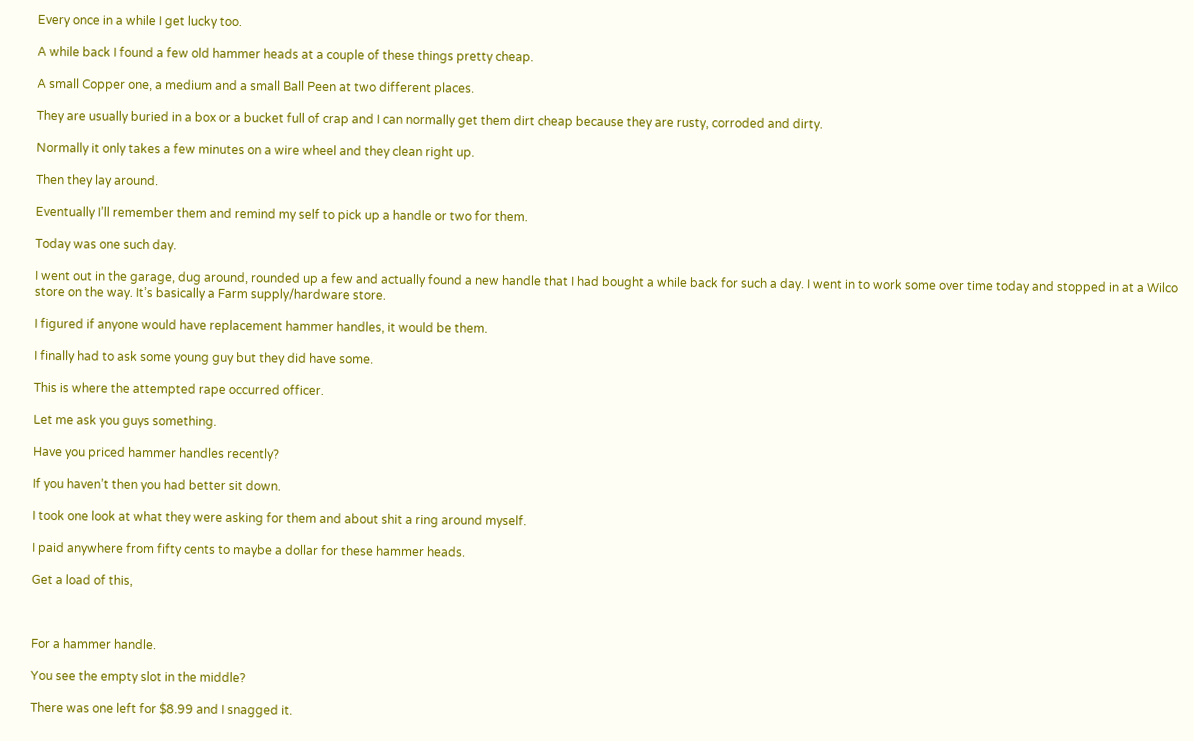Every once in a while I get lucky too.

A while back I found a few old hammer heads at a couple of these things pretty cheap.

A small Copper one, a medium and a small Ball Peen at two different places.

They are usually buried in a box or a bucket full of crap and I can normally get them dirt cheap because they are rusty, corroded and dirty.

Normally it only takes a few minutes on a wire wheel and they clean right up.

Then they lay around.

Eventually I’ll remember them and remind my self to pick up a handle or two for them.

Today was one such day.

I went out in the garage, dug around, rounded up a few and actually found a new handle that I had bought a while back for such a day. I went in to work some over time today and stopped in at a Wilco store on the way. It’s basically a Farm supply/hardware store.

I figured if anyone would have replacement hammer handles, it would be them.

I finally had to ask some young guy but they did have some.

This is where the attempted rape occurred officer.

Let me ask you guys something.

Have you priced hammer handles recently?

If you haven’t then you had better sit down.

I took one look at what they were asking for them and about shit a ring around myself.

I paid anywhere from fifty cents to maybe a dollar for these hammer heads.

Get a load of this,



For a hammer handle.

You see the empty slot in the middle?

There was one left for $8.99 and I snagged it.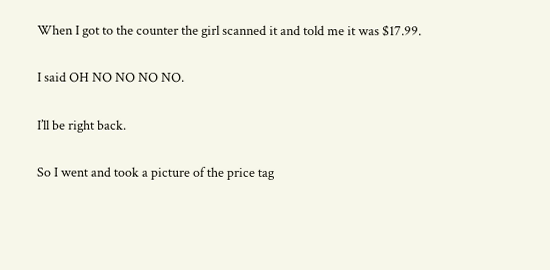When I got to the counter the girl scanned it and told me it was $17.99.

I said OH NO NO NO NO.

I’ll be right back.

So I went and took a picture of the price tag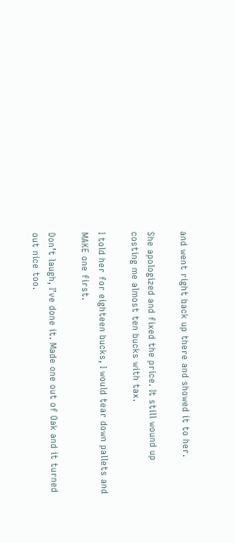and went right back up there and showed it to her.

She apologized and fixed the price. It still wound up costing me almost ten bucks with tax.

I told her for eighteen bucks, I would tear down pallets and MAKE one first.

Don’t laugh, I’ve done it. Made one out of Oak and it turned out nice too.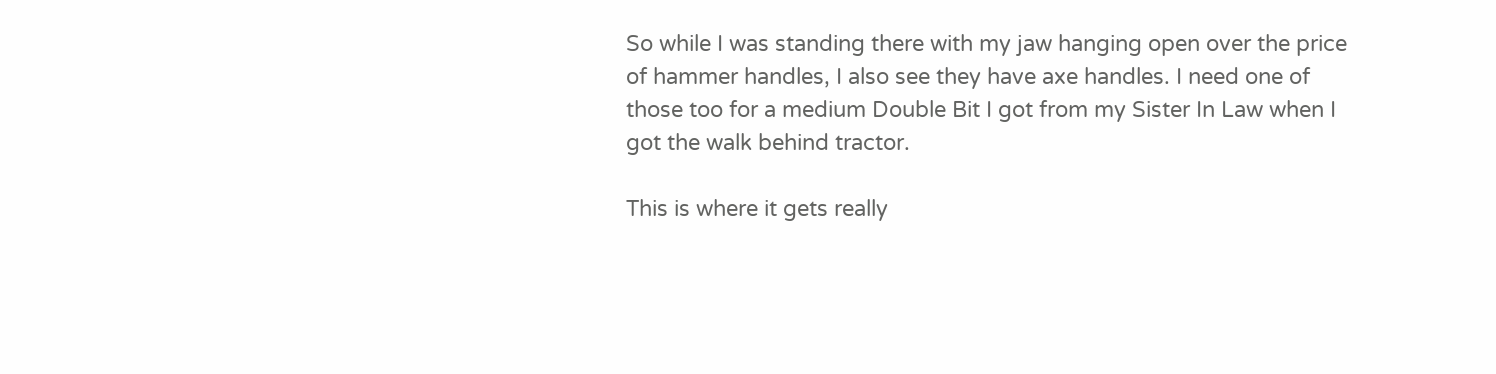So while I was standing there with my jaw hanging open over the price of hammer handles, I also see they have axe handles. I need one of those too for a medium Double Bit I got from my Sister In Law when I got the walk behind tractor.

This is where it gets really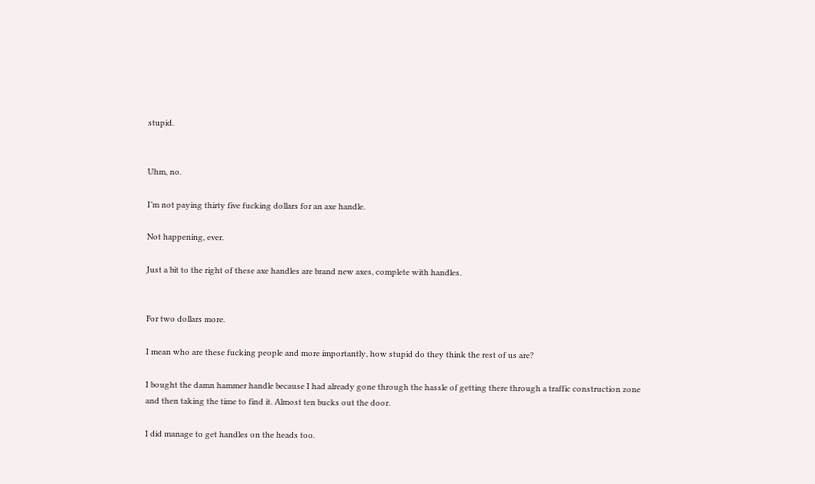stupid.


Uhm, no.

I’m not paying thirty five fucking dollars for an axe handle.

Not happening, ever.

Just a bit to the right of these axe handles are brand new axes, complete with handles.


For two dollars more.

I mean who are these fucking people and more importantly, how stupid do they think the rest of us are?

I bought the damn hammer handle because I had already gone through the hassle of getting there through a traffic construction zone and then taking the time to find it. Almost ten bucks out the door.

I did manage to get handles on the heads too.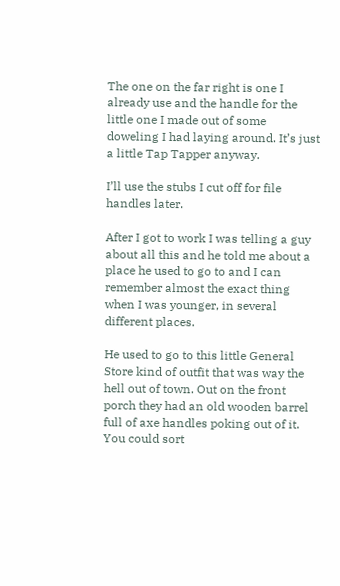The one on the far right is one I already use and the handle for the little one I made out of some doweling I had laying around. It’s just a little Tap Tapper anyway.

I’ll use the stubs I cut off for file handles later.

After I got to work I was telling a guy about all this and he told me about a place he used to go to and I can remember almost the exact thing when I was younger, in several different places.

He used to go to this little General Store kind of outfit that was way the hell out of town. Out on the front porch they had an old wooden barrel full of axe handles poking out of it. You could sort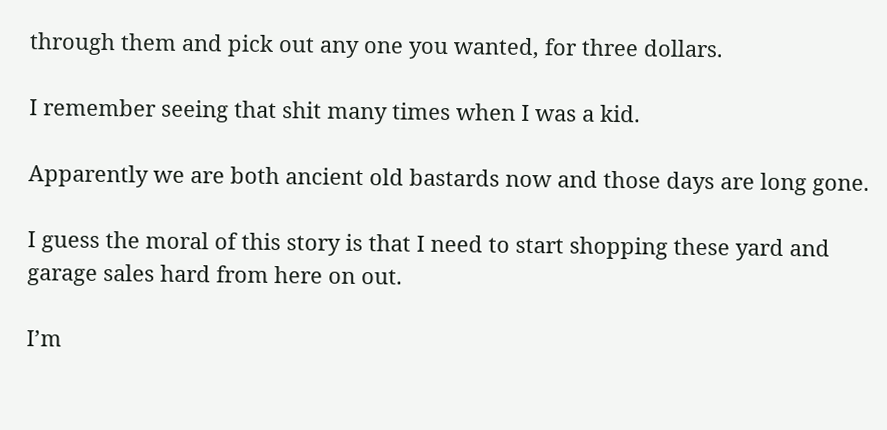through them and pick out any one you wanted, for three dollars.

I remember seeing that shit many times when I was a kid.

Apparently we are both ancient old bastards now and those days are long gone.

I guess the moral of this story is that I need to start shopping these yard and garage sales hard from here on out.

I’m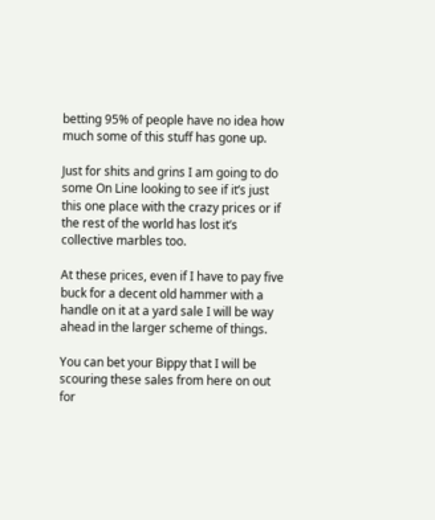betting 95% of people have no idea how much some of this stuff has gone up.

Just for shits and grins I am going to do some On Line looking to see if it’s just this one place with the crazy prices or if the rest of the world has lost it’s collective marbles too.

At these prices, even if I have to pay five buck for a decent old hammer with a handle on it at a yard sale I will be way ahead in the larger scheme of things.

You can bet your Bippy that I will be scouring these sales from here on out for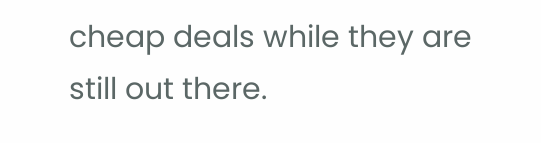cheap deals while they are still out there.